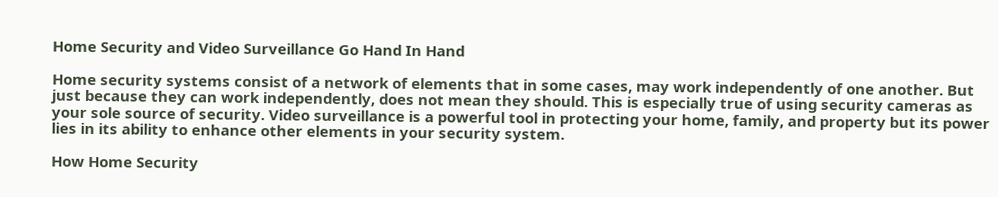Home Security and Video Surveillance Go Hand In Hand

Home security systems consist of a network of elements that in some cases, may work independently of one another. But just because they can work independently, does not mean they should. This is especially true of using security cameras as your sole source of security. Video surveillance is a powerful tool in protecting your home, family, and property but its power lies in its ability to enhance other elements in your security system.

How Home Security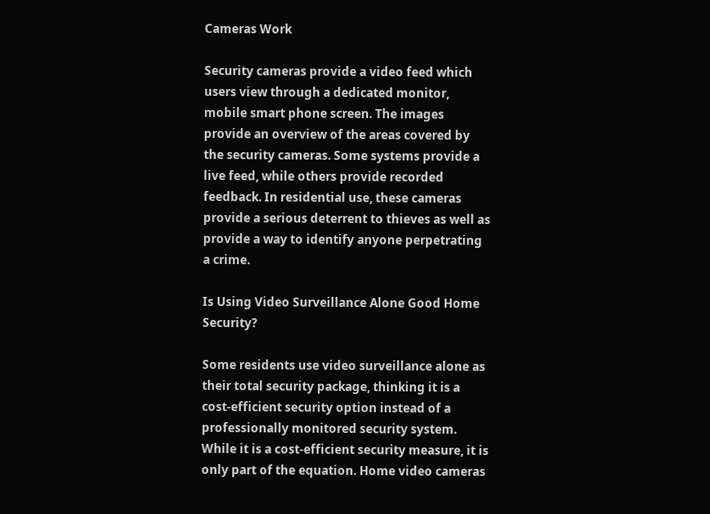Cameras Work

Security cameras provide a video feed which users view through a dedicated monitor, mobile smart phone screen. The images provide an overview of the areas covered by the security cameras. Some systems provide a live feed, while others provide recorded feedback. In residential use, these cameras provide a serious deterrent to thieves as well as provide a way to identify anyone perpetrating a crime.

Is Using Video Surveillance Alone Good Home Security?

Some residents use video surveillance alone as their total security package, thinking it is a cost-efficient security option instead of a professionally monitored security system. While it is a cost-efficient security measure, it is only part of the equation. Home video cameras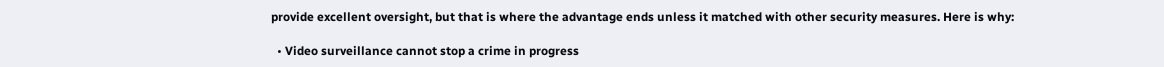provide excellent oversight, but that is where the advantage ends unless it matched with other security measures. Here is why:

  • Video surveillance cannot stop a crime in progress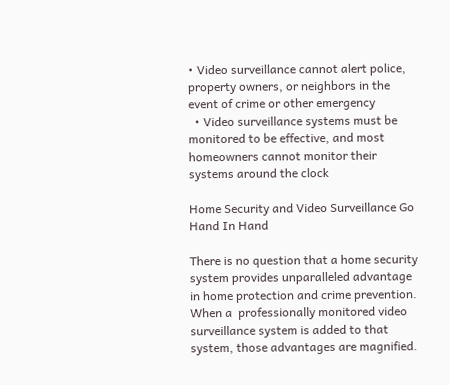• Video surveillance cannot alert police, property owners, or neighbors in the event of crime or other emergency
  • Video surveillance systems must be monitored to be effective, and most homeowners cannot monitor their systems around the clock

Home Security and Video Surveillance Go Hand In Hand

There is no question that a home security system provides unparalleled advantage in home protection and crime prevention. When a  professionally monitored video surveillance system is added to that system, those advantages are magnified.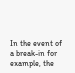In the event of a break-in for example, the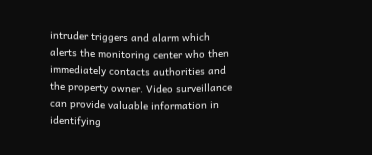intruder triggers and alarm which alerts the monitoring center who then immediately contacts authorities and the property owner. Video surveillance can provide valuable information in identifying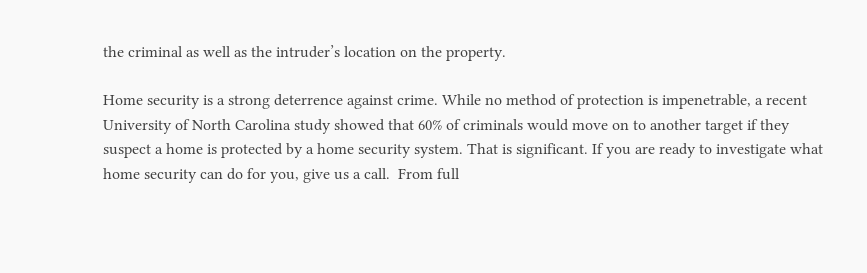the criminal as well as the intruder’s location on the property.

Home security is a strong deterrence against crime. While no method of protection is impenetrable, a recent University of North Carolina study showed that 60% of criminals would move on to another target if they suspect a home is protected by a home security system. That is significant. If you are ready to investigate what home security can do for you, give us a call.  From full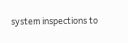system inspections to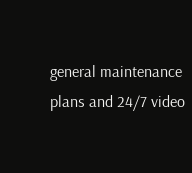general maintenance plans and 24/7 video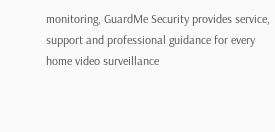monitoring, GuardMe Security provides service, support and professional guidance for every home video surveillance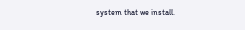system that we install.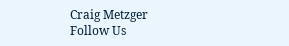Craig Metzger
Follow Us